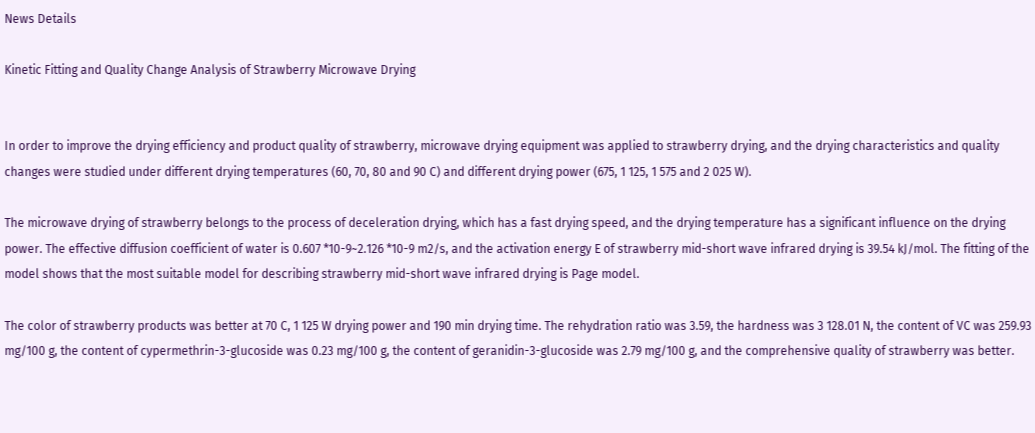News Details

Kinetic Fitting and Quality Change Analysis of Strawberry Microwave Drying


In order to improve the drying efficiency and product quality of strawberry, microwave drying equipment was applied to strawberry drying, and the drying characteristics and quality changes were studied under different drying temperatures (60, 70, 80 and 90 C) and different drying power (675, 1 125, 1 575 and 2 025 W).

The microwave drying of strawberry belongs to the process of deceleration drying, which has a fast drying speed, and the drying temperature has a significant influence on the drying power. The effective diffusion coefficient of water is 0.607 *10-9~2.126 *10-9 m2/s, and the activation energy E of strawberry mid-short wave infrared drying is 39.54 kJ/mol. The fitting of the model shows that the most suitable model for describing strawberry mid-short wave infrared drying is Page model.

The color of strawberry products was better at 70 C, 1 125 W drying power and 190 min drying time. The rehydration ratio was 3.59, the hardness was 3 128.01 N, the content of VC was 259.93 mg/100 g, the content of cypermethrin-3-glucoside was 0.23 mg/100 g, the content of geranidin-3-glucoside was 2.79 mg/100 g, and the comprehensive quality of strawberry was better.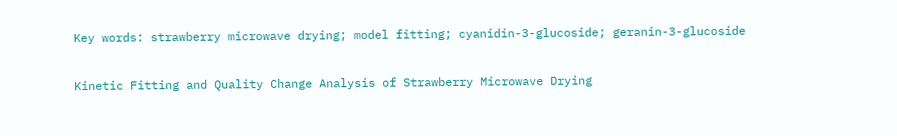Key words: strawberry microwave drying; model fitting; cyanidin-3-glucoside; geranin-3-glucoside

Kinetic Fitting and Quality Change Analysis of Strawberry Microwave Drying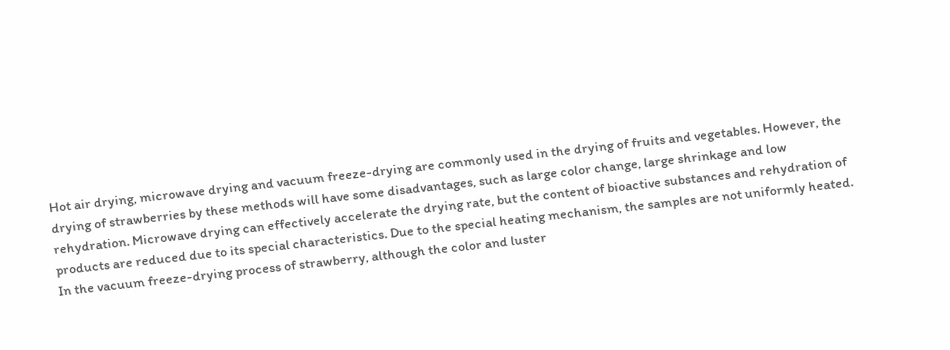Hot air drying, microwave drying and vacuum freeze-drying are commonly used in the drying of fruits and vegetables. However, the drying of strawberries by these methods will have some disadvantages, such as large color change, large shrinkage and low rehydration. Microwave drying can effectively accelerate the drying rate, but the content of bioactive substances and rehydration of products are reduced due to its special characteristics. Due to the special heating mechanism, the samples are not uniformly heated. In the vacuum freeze-drying process of strawberry, although the color and luster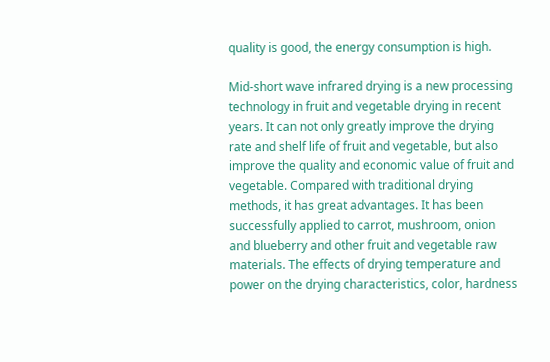quality is good, the energy consumption is high.

Mid-short wave infrared drying is a new processing technology in fruit and vegetable drying in recent years. It can not only greatly improve the drying rate and shelf life of fruit and vegetable, but also improve the quality and economic value of fruit and vegetable. Compared with traditional drying methods, it has great advantages. It has been successfully applied to carrot, mushroom, onion and blueberry and other fruit and vegetable raw materials. The effects of drying temperature and power on the drying characteristics, color, hardness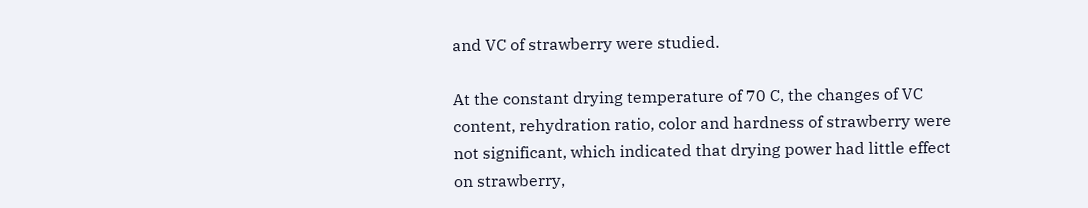and VC of strawberry were studied.

At the constant drying temperature of 70 C, the changes of VC content, rehydration ratio, color and hardness of strawberry were not significant, which indicated that drying power had little effect on strawberry,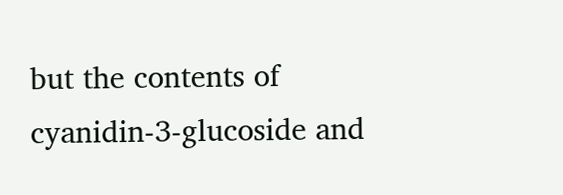but the contents of cyanidin-3-glucoside and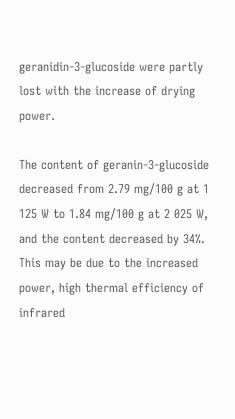geranidin-3-glucoside were partly lost with the increase of drying power.

The content of geranin-3-glucoside decreased from 2.79 mg/100 g at 1 125 W to 1.84 mg/100 g at 2 025 W, and the content decreased by 34%. This may be due to the increased power, high thermal efficiency of infrared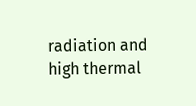radiation and high thermal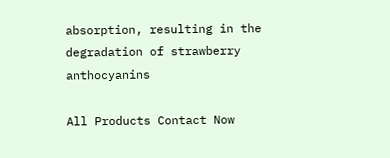absorption, resulting in the degradation of strawberry anthocyanins

All Products Contact Now